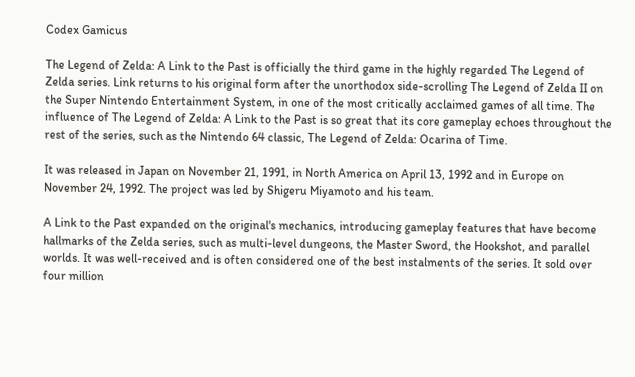Codex Gamicus

The Legend of Zelda: A Link to the Past is officially the third game in the highly regarded The Legend of Zelda series. Link returns to his original form after the unorthodox side-scrolling The Legend of Zelda II on the Super Nintendo Entertainment System, in one of the most critically acclaimed games of all time. The influence of The Legend of Zelda: A Link to the Past is so great that its core gameplay echoes throughout the rest of the series, such as the Nintendo 64 classic, The Legend of Zelda: Ocarina of Time.

It was released in Japan on November 21, 1991, in North America on April 13, 1992 and in Europe on November 24, 1992. The project was led by Shigeru Miyamoto and his team.

A Link to the Past expanded on the original's mechanics, introducing gameplay features that have become hallmarks of the Zelda series, such as multi-level dungeons, the Master Sword, the Hookshot, and parallel worlds. It was well-received and is often considered one of the best instalments of the series. It sold over four million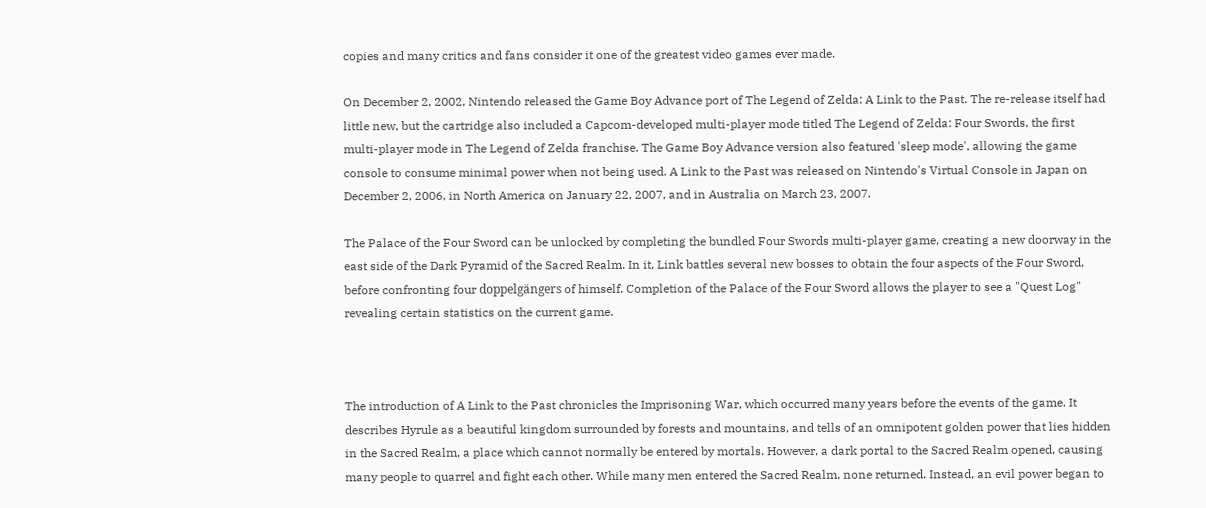copies and many critics and fans consider it one of the greatest video games ever made.

On December 2, 2002, Nintendo released the Game Boy Advance port of The Legend of Zelda: A Link to the Past. The re-release itself had little new, but the cartridge also included a Capcom-developed multi-player mode titled The Legend of Zelda: Four Swords, the first multi-player mode in The Legend of Zelda franchise. The Game Boy Advance version also featured 'sleep mode', allowing the game console to consume minimal power when not being used. A Link to the Past was released on Nintendo's Virtual Console in Japan on December 2, 2006, in North America on January 22, 2007, and in Australia on March 23, 2007.

The Palace of the Four Sword can be unlocked by completing the bundled Four Swords multi-player game, creating a new doorway in the east side of the Dark Pyramid of the Sacred Realm. In it, Link battles several new bosses to obtain the four aspects of the Four Sword, before confronting four doppelgängers of himself. Completion of the Palace of the Four Sword allows the player to see a "Quest Log" revealing certain statistics on the current game.



The introduction of A Link to the Past chronicles the Imprisoning War, which occurred many years before the events of the game. It describes Hyrule as a beautiful kingdom surrounded by forests and mountains, and tells of an omnipotent golden power that lies hidden in the Sacred Realm, a place which cannot normally be entered by mortals. However, a dark portal to the Sacred Realm opened, causing many people to quarrel and fight each other. While many men entered the Sacred Realm, none returned. Instead, an evil power began to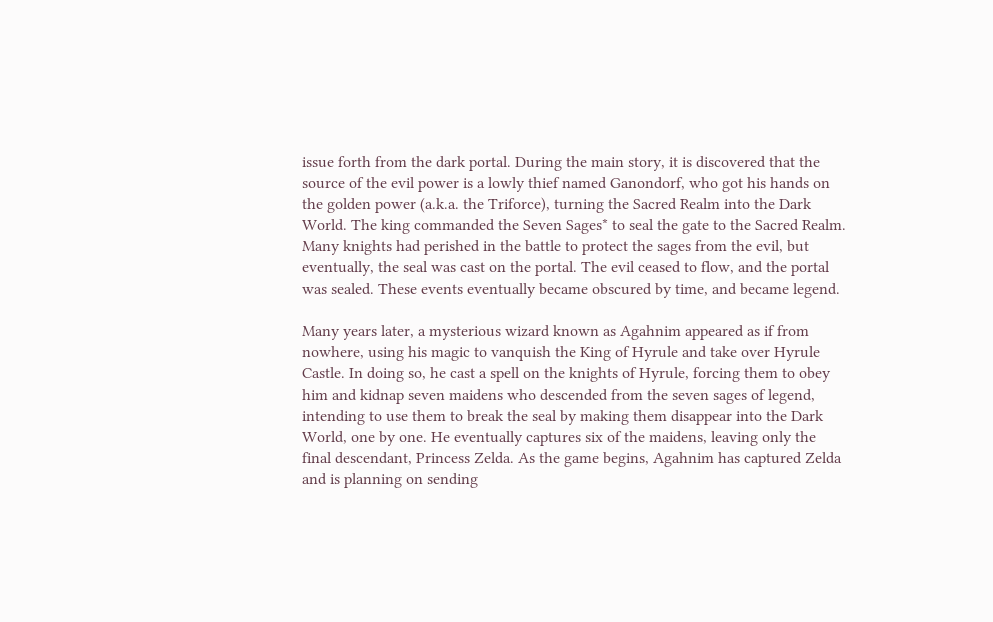issue forth from the dark portal. During the main story, it is discovered that the source of the evil power is a lowly thief named Ganondorf, who got his hands on the golden power (a.k.a. the Triforce), turning the Sacred Realm into the Dark World. The king commanded the Seven Sages* to seal the gate to the Sacred Realm. Many knights had perished in the battle to protect the sages from the evil, but eventually, the seal was cast on the portal. The evil ceased to flow, and the portal was sealed. These events eventually became obscured by time, and became legend.

Many years later, a mysterious wizard known as Agahnim appeared as if from nowhere, using his magic to vanquish the King of Hyrule and take over Hyrule Castle. In doing so, he cast a spell on the knights of Hyrule, forcing them to obey him and kidnap seven maidens who descended from the seven sages of legend, intending to use them to break the seal by making them disappear into the Dark World, one by one. He eventually captures six of the maidens, leaving only the final descendant, Princess Zelda. As the game begins, Agahnim has captured Zelda and is planning on sending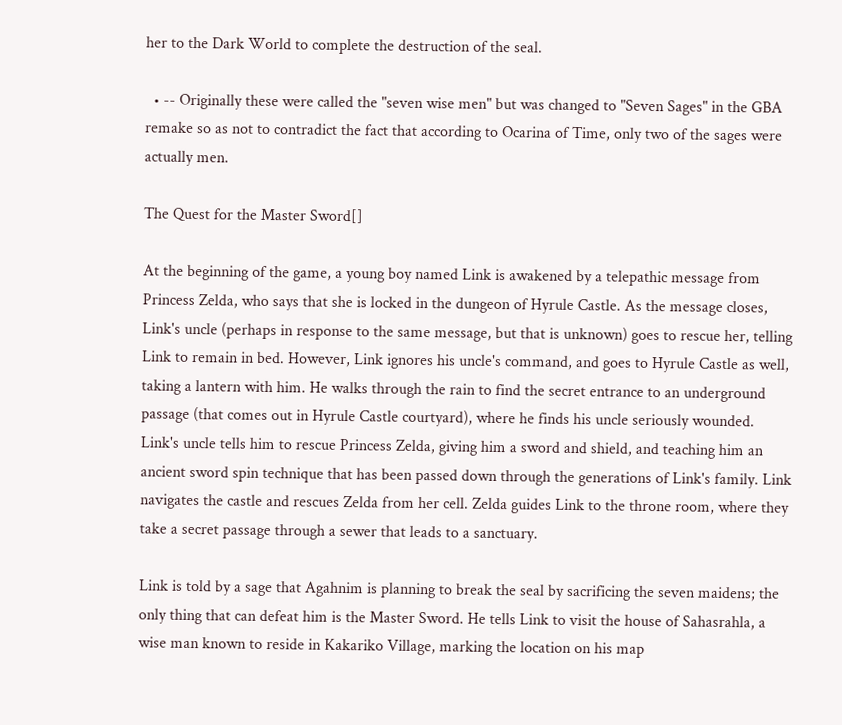her to the Dark World to complete the destruction of the seal.

  • -- Originally these were called the "seven wise men" but was changed to "Seven Sages" in the GBA remake so as not to contradict the fact that according to Ocarina of Time, only two of the sages were actually men.

The Quest for the Master Sword[]

At the beginning of the game, a young boy named Link is awakened by a telepathic message from Princess Zelda, who says that she is locked in the dungeon of Hyrule Castle. As the message closes, Link's uncle (perhaps in response to the same message, but that is unknown) goes to rescue her, telling Link to remain in bed. However, Link ignores his uncle's command, and goes to Hyrule Castle as well, taking a lantern with him. He walks through the rain to find the secret entrance to an underground passage (that comes out in Hyrule Castle courtyard), where he finds his uncle seriously wounded. Link's uncle tells him to rescue Princess Zelda, giving him a sword and shield, and teaching him an ancient sword spin technique that has been passed down through the generations of Link's family. Link navigates the castle and rescues Zelda from her cell. Zelda guides Link to the throne room, where they take a secret passage through a sewer that leads to a sanctuary.

Link is told by a sage that Agahnim is planning to break the seal by sacrificing the seven maidens; the only thing that can defeat him is the Master Sword. He tells Link to visit the house of Sahasrahla, a wise man known to reside in Kakariko Village, marking the location on his map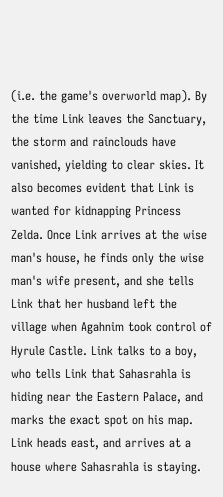(i.e. the game's overworld map). By the time Link leaves the Sanctuary, the storm and rainclouds have vanished, yielding to clear skies. It also becomes evident that Link is wanted for kidnapping Princess Zelda. Once Link arrives at the wise man's house, he finds only the wise man's wife present, and she tells Link that her husband left the village when Agahnim took control of Hyrule Castle. Link talks to a boy, who tells Link that Sahasrahla is hiding near the Eastern Palace, and marks the exact spot on his map. Link heads east, and arrives at a house where Sahasrahla is staying.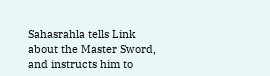Sahasrahla tells Link about the Master Sword, and instructs him to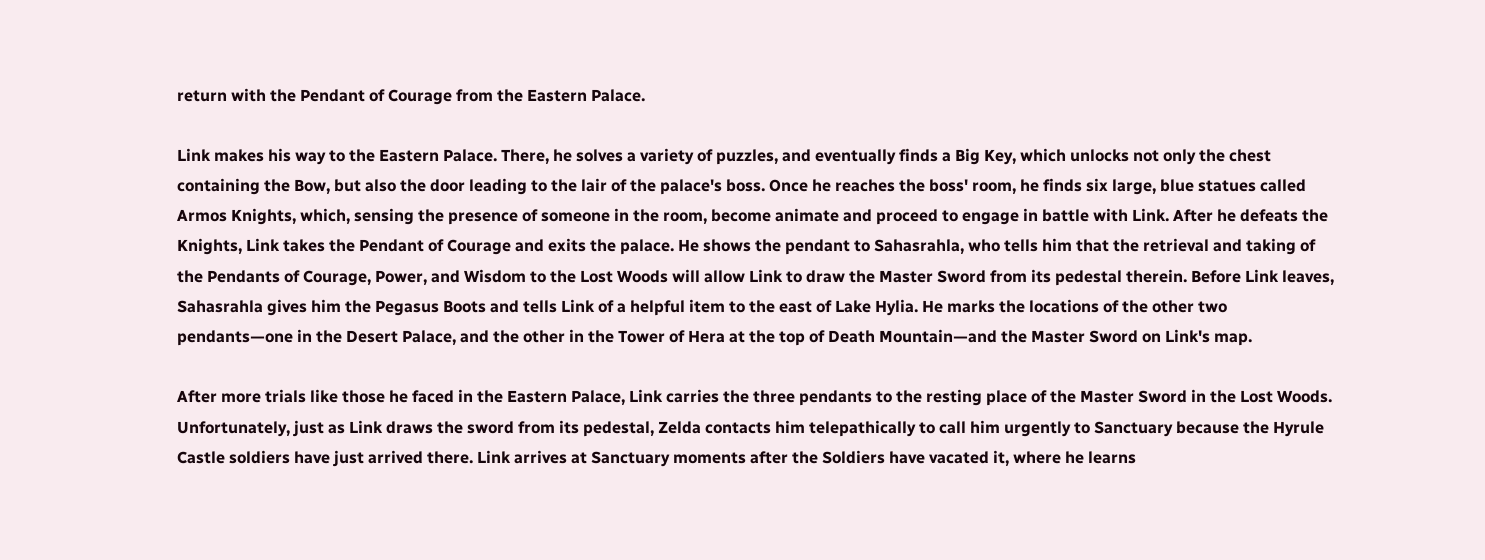return with the Pendant of Courage from the Eastern Palace.

Link makes his way to the Eastern Palace. There, he solves a variety of puzzles, and eventually finds a Big Key, which unlocks not only the chest containing the Bow, but also the door leading to the lair of the palace's boss. Once he reaches the boss' room, he finds six large, blue statues called Armos Knights, which, sensing the presence of someone in the room, become animate and proceed to engage in battle with Link. After he defeats the Knights, Link takes the Pendant of Courage and exits the palace. He shows the pendant to Sahasrahla, who tells him that the retrieval and taking of the Pendants of Courage, Power, and Wisdom to the Lost Woods will allow Link to draw the Master Sword from its pedestal therein. Before Link leaves, Sahasrahla gives him the Pegasus Boots and tells Link of a helpful item to the east of Lake Hylia. He marks the locations of the other two pendants—one in the Desert Palace, and the other in the Tower of Hera at the top of Death Mountain—and the Master Sword on Link's map.

After more trials like those he faced in the Eastern Palace, Link carries the three pendants to the resting place of the Master Sword in the Lost Woods. Unfortunately, just as Link draws the sword from its pedestal, Zelda contacts him telepathically to call him urgently to Sanctuary because the Hyrule Castle soldiers have just arrived there. Link arrives at Sanctuary moments after the Soldiers have vacated it, where he learns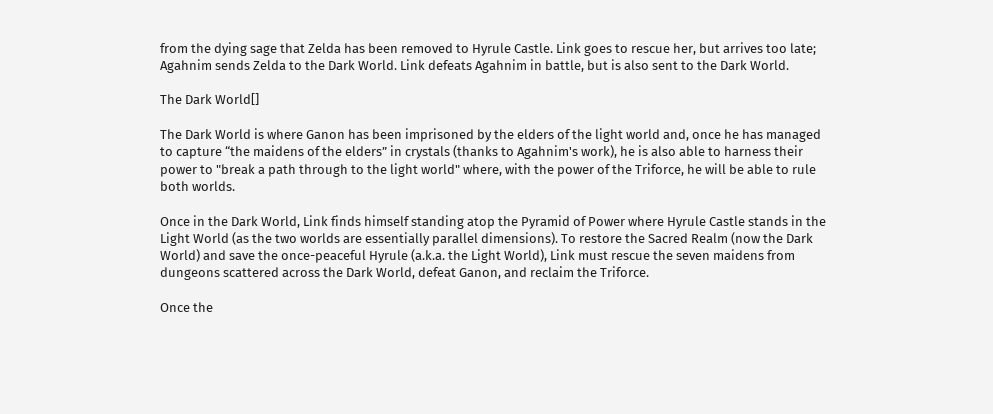from the dying sage that Zelda has been removed to Hyrule Castle. Link goes to rescue her, but arrives too late; Agahnim sends Zelda to the Dark World. Link defeats Agahnim in battle, but is also sent to the Dark World.

The Dark World[]

The Dark World is where Ganon has been imprisoned by the elders of the light world and, once he has managed to capture “the maidens of the elders” in crystals (thanks to Agahnim's work), he is also able to harness their power to "break a path through to the light world" where, with the power of the Triforce, he will be able to rule both worlds.

Once in the Dark World, Link finds himself standing atop the Pyramid of Power where Hyrule Castle stands in the Light World (as the two worlds are essentially parallel dimensions). To restore the Sacred Realm (now the Dark World) and save the once-peaceful Hyrule (a.k.a. the Light World), Link must rescue the seven maidens from dungeons scattered across the Dark World, defeat Ganon, and reclaim the Triforce.

Once the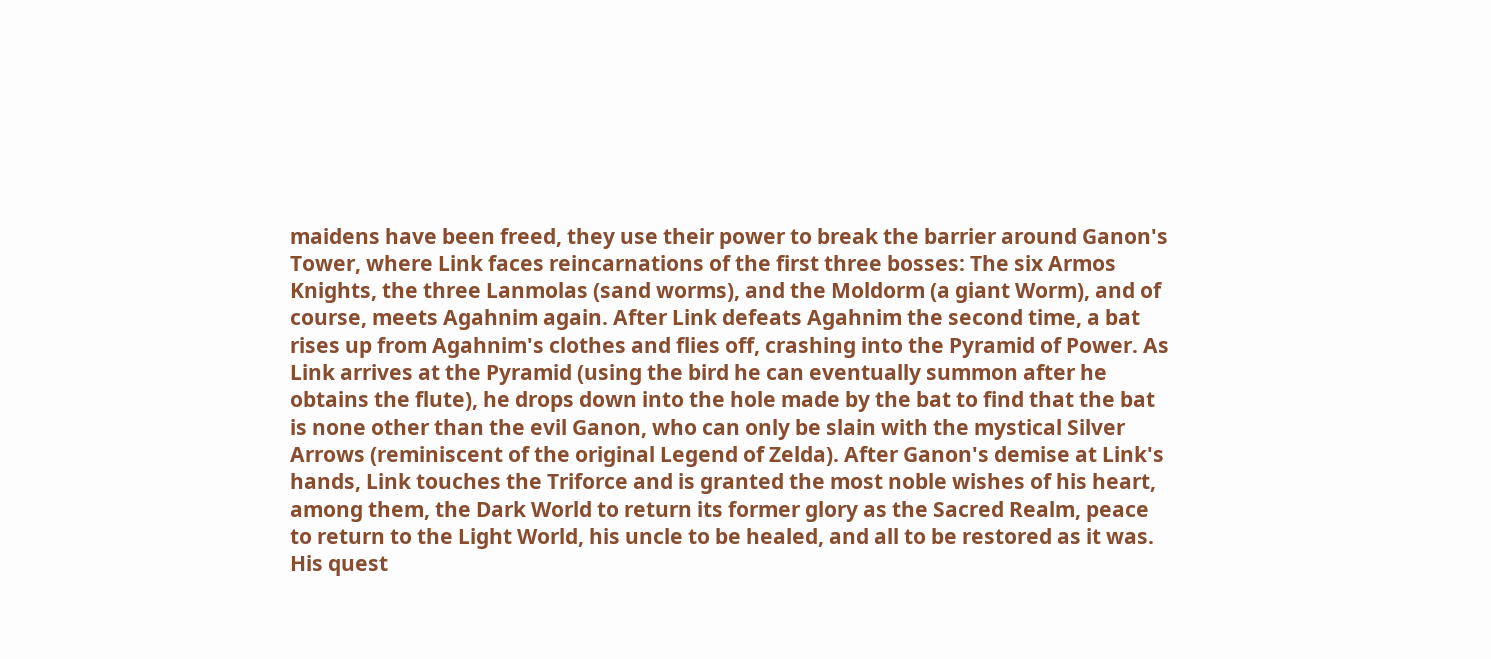maidens have been freed, they use their power to break the barrier around Ganon's Tower, where Link faces reincarnations of the first three bosses: The six Armos Knights, the three Lanmolas (sand worms), and the Moldorm (a giant Worm), and of course, meets Agahnim again. After Link defeats Agahnim the second time, a bat rises up from Agahnim's clothes and flies off, crashing into the Pyramid of Power. As Link arrives at the Pyramid (using the bird he can eventually summon after he obtains the flute), he drops down into the hole made by the bat to find that the bat is none other than the evil Ganon, who can only be slain with the mystical Silver Arrows (reminiscent of the original Legend of Zelda). After Ganon's demise at Link's hands, Link touches the Triforce and is granted the most noble wishes of his heart, among them, the Dark World to return its former glory as the Sacred Realm, peace to return to the Light World, his uncle to be healed, and all to be restored as it was. His quest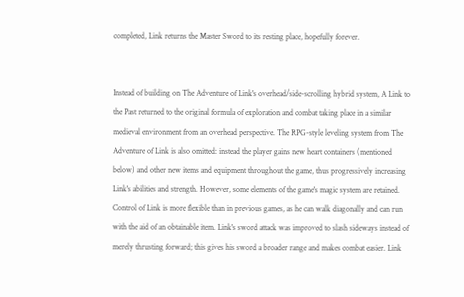completed, Link returns the Master Sword to its resting place, hopefully forever.


Instead of building on The Adventure of Link's overhead/side-scrolling hybrid system, A Link to the Past returned to the original formula of exploration and combat taking place in a similar medieval environment from an overhead perspective. The RPG-style leveling system from The Adventure of Link is also omitted: instead the player gains new heart containers (mentioned below) and other new items and equipment throughout the game, thus progressively increasing Link's abilities and strength. However, some elements of the game's magic system are retained. Control of Link is more flexible than in previous games, as he can walk diagonally and can run with the aid of an obtainable item. Link's sword attack was improved to slash sideways instead of merely thrusting forward; this gives his sword a broader range and makes combat easier. Link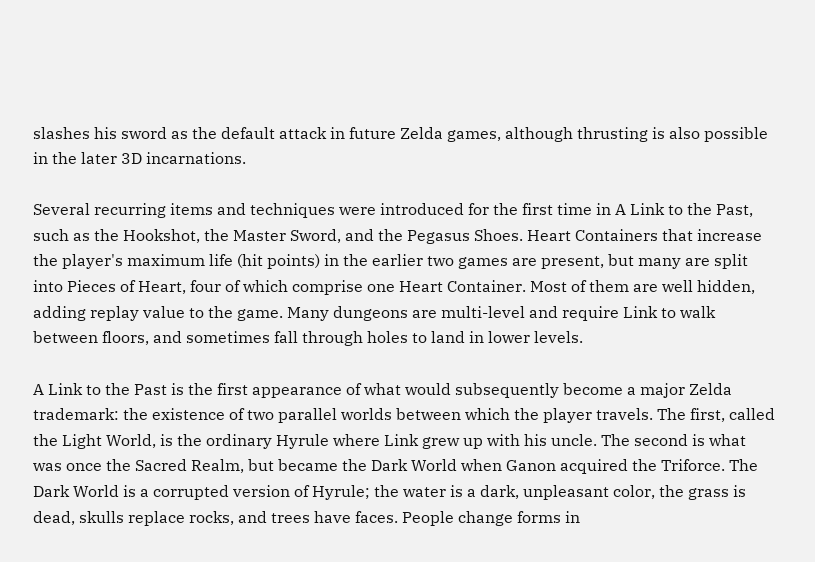slashes his sword as the default attack in future Zelda games, although thrusting is also possible in the later 3D incarnations.

Several recurring items and techniques were introduced for the first time in A Link to the Past, such as the Hookshot, the Master Sword, and the Pegasus Shoes. Heart Containers that increase the player's maximum life (hit points) in the earlier two games are present, but many are split into Pieces of Heart, four of which comprise one Heart Container. Most of them are well hidden, adding replay value to the game. Many dungeons are multi-level and require Link to walk between floors, and sometimes fall through holes to land in lower levels.

A Link to the Past is the first appearance of what would subsequently become a major Zelda trademark: the existence of two parallel worlds between which the player travels. The first, called the Light World, is the ordinary Hyrule where Link grew up with his uncle. The second is what was once the Sacred Realm, but became the Dark World when Ganon acquired the Triforce. The Dark World is a corrupted version of Hyrule; the water is a dark, unpleasant color, the grass is dead, skulls replace rocks, and trees have faces. People change forms in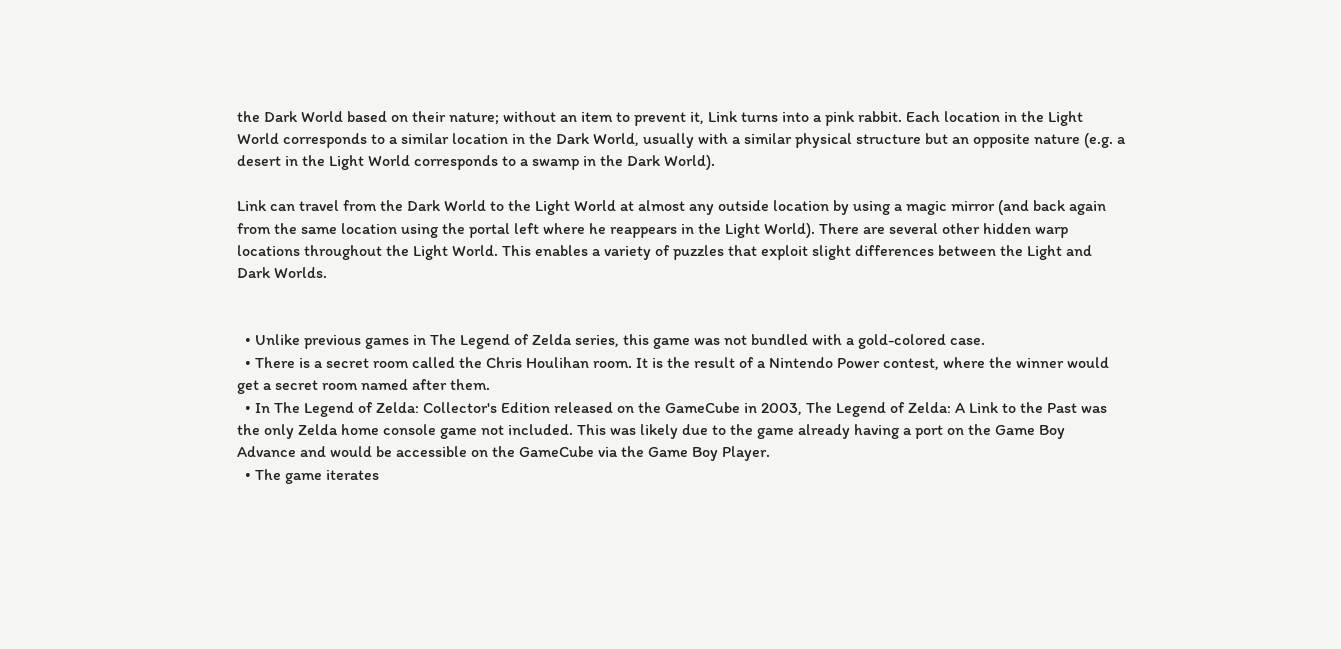the Dark World based on their nature; without an item to prevent it, Link turns into a pink rabbit. Each location in the Light World corresponds to a similar location in the Dark World, usually with a similar physical structure but an opposite nature (e.g. a desert in the Light World corresponds to a swamp in the Dark World).

Link can travel from the Dark World to the Light World at almost any outside location by using a magic mirror (and back again from the same location using the portal left where he reappears in the Light World). There are several other hidden warp locations throughout the Light World. This enables a variety of puzzles that exploit slight differences between the Light and Dark Worlds.


  • Unlike previous games in The Legend of Zelda series, this game was not bundled with a gold-colored case.
  • There is a secret room called the Chris Houlihan room. It is the result of a Nintendo Power contest, where the winner would get a secret room named after them.
  • In The Legend of Zelda: Collector's Edition released on the GameCube in 2003, The Legend of Zelda: A Link to the Past was the only Zelda home console game not included. This was likely due to the game already having a port on the Game Boy Advance and would be accessible on the GameCube via the Game Boy Player.
  • The game iterates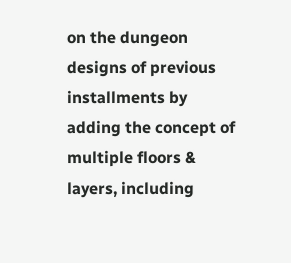on the dungeon designs of previous installments by adding the concept of multiple floors & layers, including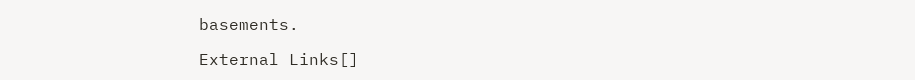basements.

External Links[]